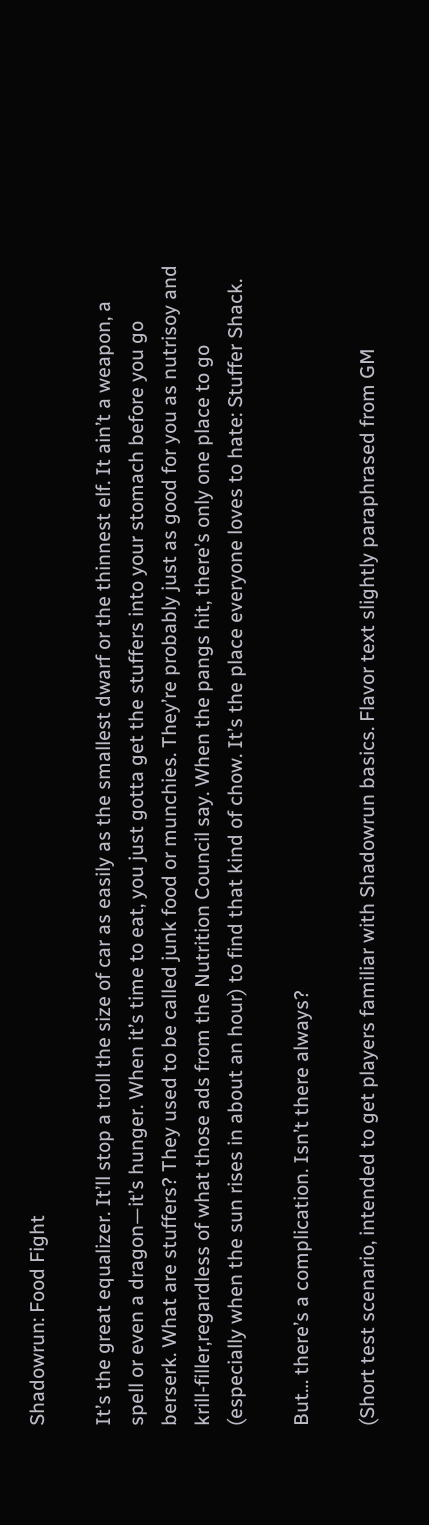Shadowrun: Food Fight

It’s the great equalizer. It’ll stop a troll the size of car as easily as the smallest dwarf or the thinnest elf. It ain’t a weapon, a spell or even a dragon—it’s hunger. When it’s time to eat, you just gotta get the stuffers into your stomach before you go berserk. What are stuffers? They used to be called junk food or munchies. They’re probably just as good for you as nutrisoy and krill-filler,regardless of what those ads from the Nutrition Council say. When the pangs hit, there’s only one place to go (especially when the sun rises in about an hour) to find that kind of chow. It’s the place everyone loves to hate: Stuffer Shack.

But… there’s a complication. Isn’t there always?

(Short test scenario, intended to get players familiar with Shadowrun basics. Flavor text slightly paraphrased from GM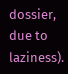dossier, due to laziness).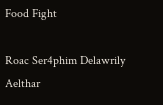Food Fight

Roac Ser4phim Delawrily Aelthar